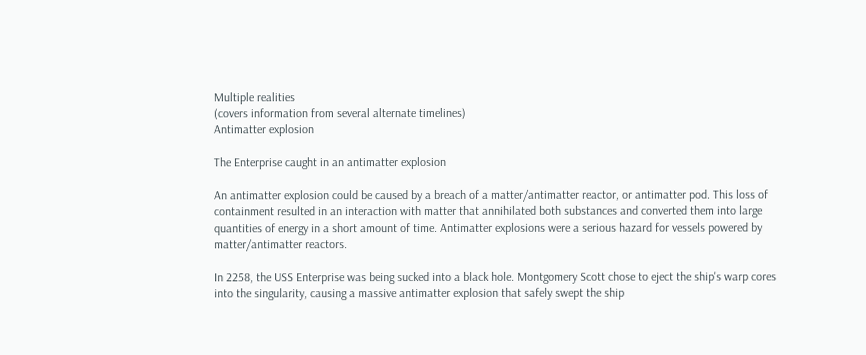Multiple realities
(covers information from several alternate timelines)
Antimatter explosion

The Enterprise caught in an antimatter explosion

An antimatter explosion could be caused by a breach of a matter/antimatter reactor, or antimatter pod. This loss of containment resulted in an interaction with matter that annihilated both substances and converted them into large quantities of energy in a short amount of time. Antimatter explosions were a serious hazard for vessels powered by matter/antimatter reactors.

In 2258, the USS Enterprise was being sucked into a black hole. Montgomery Scott chose to eject the ship's warp cores into the singularity, causing a massive antimatter explosion that safely swept the ship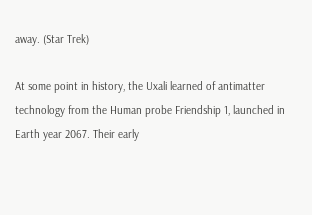away. (Star Trek)

At some point in history, the Uxali learned of antimatter technology from the Human probe Friendship 1, launched in Earth year 2067. Their early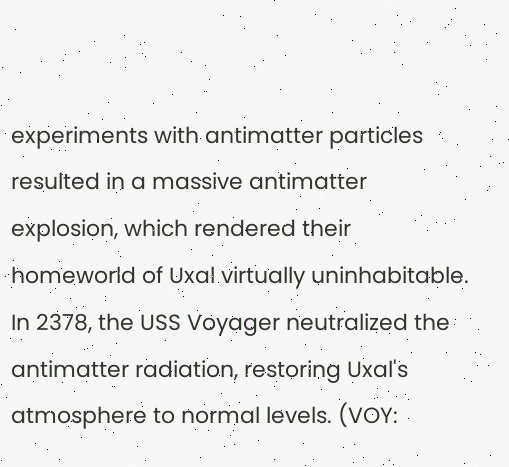experiments with antimatter particles resulted in a massive antimatter explosion, which rendered their homeworld of Uxal virtually uninhabitable. In 2378, the USS Voyager neutralized the antimatter radiation, restoring Uxal's atmosphere to normal levels. (VOY: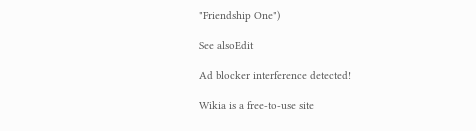"Friendship One")

See alsoEdit

Ad blocker interference detected!

Wikia is a free-to-use site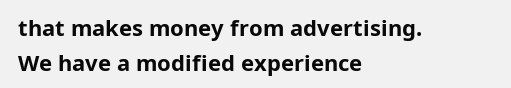that makes money from advertising. We have a modified experience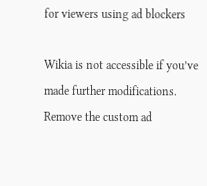for viewers using ad blockers

Wikia is not accessible if you’ve made further modifications. Remove the custom ad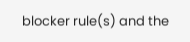blocker rule(s) and the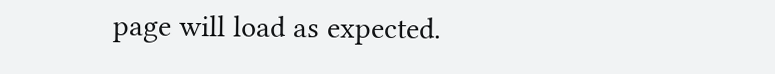page will load as expected.